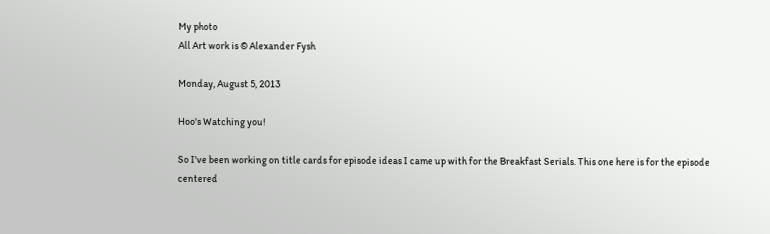My photo
All Art work is © Alexander Fysh

Monday, August 5, 2013

Hoo's Watching you!

So I've been working on title cards for episode ideas I came up with for the Breakfast Serials. This one here is for the episode centered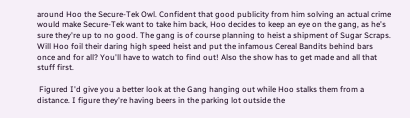around Hoo the Secure-Tek Owl. Confident that good publicity from him solving an actual crime would make Secure-Tek want to take him back, Hoo decides to keep an eye on the gang, as he's sure they're up to no good. The gang is of course planning to heist a shipment of Sugar Scraps. Will Hoo foil their daring high speed heist and put the infamous Cereal Bandits behind bars once and for all? You'll have to watch to find out! Also the show has to get made and all that stuff first.

 Figured I'd give you a better look at the Gang hanging out while Hoo stalks them from a distance. I figure they're having beers in the parking lot outside the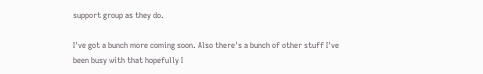support group as they do.

I've got a bunch more coming soon. Also there's a bunch of other stuff I've been busy with that hopefully I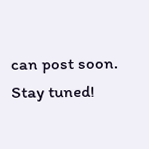can post soon. Stay tuned!